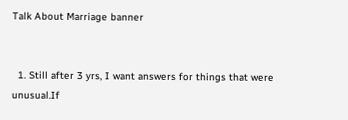Talk About Marriage banner


  1. Still after 3 yrs, I want answers for things that were unusual.If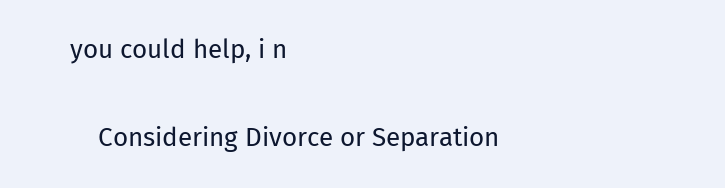you could help, i n

    Considering Divorce or Separation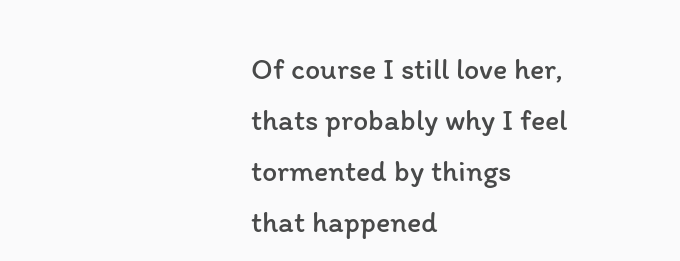Of course I still love her, thats probably why I feel tormented by things that happened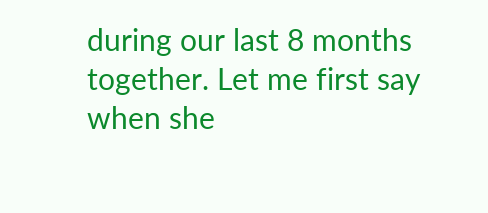during our last 8 months together. Let me first say when she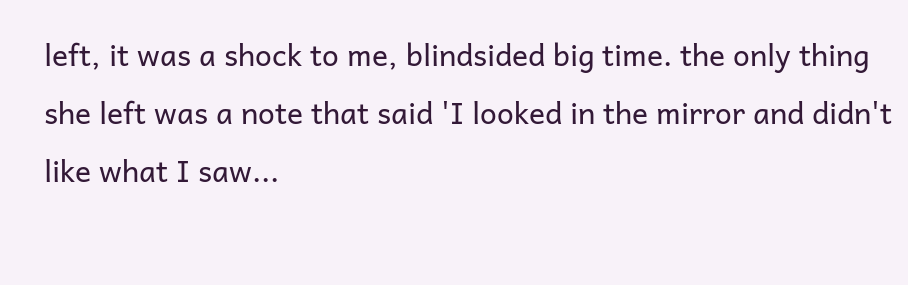left, it was a shock to me, blindsided big time. the only thing she left was a note that said 'I looked in the mirror and didn't like what I saw...